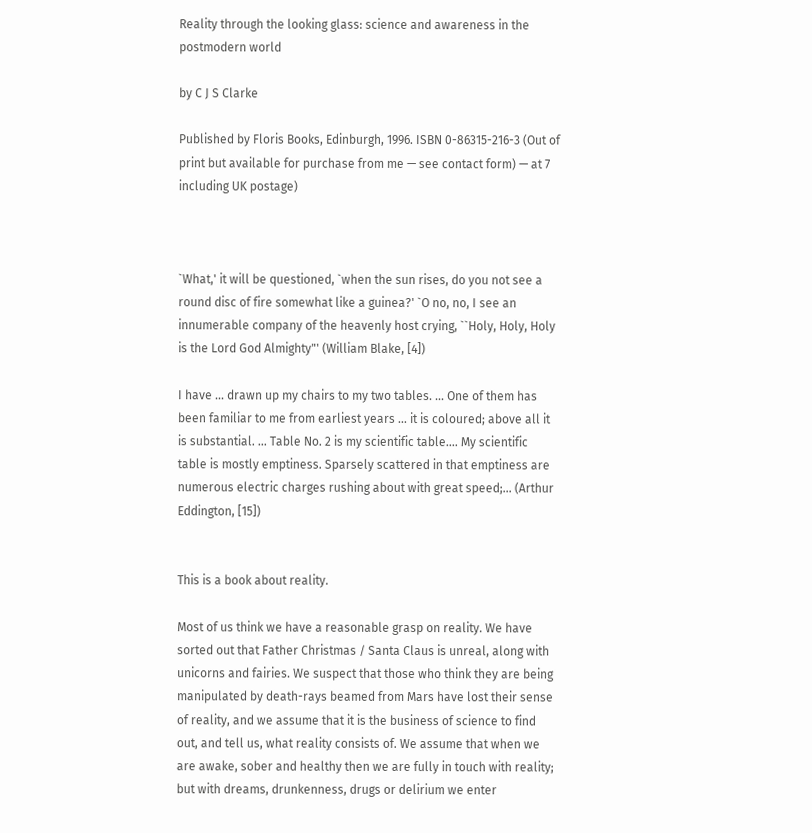Reality through the looking glass: science and awareness in the postmodern world

by C J S Clarke

Published by Floris Books, Edinburgh, 1996. ISBN 0-86315-216-3 (Out of print but available for purchase from me — see contact form) — at 7 including UK postage)



`What,' it will be questioned, `when the sun rises, do you not see a round disc of fire somewhat like a guinea?' `O no, no, I see an innumerable company of the heavenly host crying, ``Holy, Holy, Holy is the Lord God Almighty"' (William Blake, [4])

I have ... drawn up my chairs to my two tables. ... One of them has been familiar to me from earliest years ... it is coloured; above all it is substantial. ... Table No. 2 is my scientific table.... My scientific table is mostly emptiness. Sparsely scattered in that emptiness are numerous electric charges rushing about with great speed;... (Arthur Eddington, [15])


This is a book about reality.

Most of us think we have a reasonable grasp on reality. We have sorted out that Father Christmas / Santa Claus is unreal, along with unicorns and fairies. We suspect that those who think they are being manipulated by death-rays beamed from Mars have lost their sense of reality, and we assume that it is the business of science to find out, and tell us, what reality consists of. We assume that when we are awake, sober and healthy then we are fully in touch with reality; but with dreams, drunkenness, drugs or delirium we enter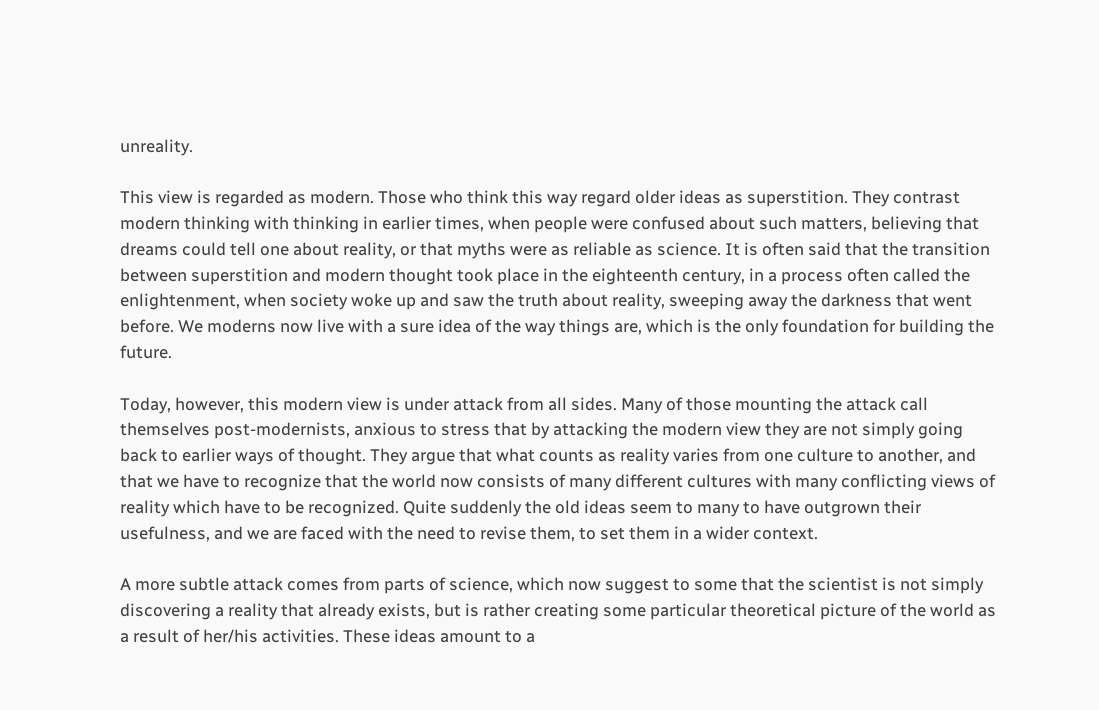unreality.

This view is regarded as modern. Those who think this way regard older ideas as superstition. They contrast modern thinking with thinking in earlier times, when people were confused about such matters, believing that dreams could tell one about reality, or that myths were as reliable as science. It is often said that the transition between superstition and modern thought took place in the eighteenth century, in a process often called the enlightenment, when society woke up and saw the truth about reality, sweeping away the darkness that went before. We moderns now live with a sure idea of the way things are, which is the only foundation for building the future.

Today, however, this modern view is under attack from all sides. Many of those mounting the attack call themselves post-modernists, anxious to stress that by attacking the modern view they are not simply going back to earlier ways of thought. They argue that what counts as reality varies from one culture to another, and that we have to recognize that the world now consists of many different cultures with many conflicting views of reality which have to be recognized. Quite suddenly the old ideas seem to many to have outgrown their usefulness, and we are faced with the need to revise them, to set them in a wider context.

A more subtle attack comes from parts of science, which now suggest to some that the scientist is not simply discovering a reality that already exists, but is rather creating some particular theoretical picture of the world as a result of her/his activities. These ideas amount to a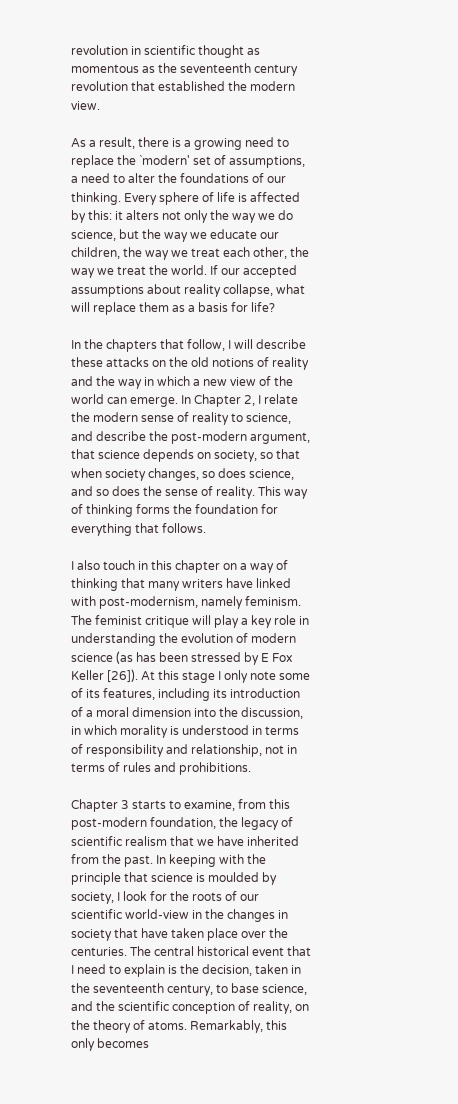revolution in scientific thought as momentous as the seventeenth century revolution that established the modern view.

As a result, there is a growing need to replace the `modern' set of assumptions, a need to alter the foundations of our thinking. Every sphere of life is affected by this: it alters not only the way we do science, but the way we educate our children, the way we treat each other, the way we treat the world. If our accepted assumptions about reality collapse, what will replace them as a basis for life?

In the chapters that follow, I will describe these attacks on the old notions of reality and the way in which a new view of the world can emerge. In Chapter 2, I relate the modern sense of reality to science, and describe the post-modern argument, that science depends on society, so that when society changes, so does science, and so does the sense of reality. This way of thinking forms the foundation for everything that follows.

I also touch in this chapter on a way of thinking that many writers have linked with post-modernism, namely feminism. The feminist critique will play a key role in understanding the evolution of modern science (as has been stressed by E Fox Keller [26]). At this stage I only note some of its features, including its introduction of a moral dimension into the discussion, in which morality is understood in terms of responsibility and relationship, not in terms of rules and prohibitions.

Chapter 3 starts to examine, from this post-modern foundation, the legacy of scientific realism that we have inherited from the past. In keeping with the principle that science is moulded by society, I look for the roots of our scientific world-view in the changes in society that have taken place over the centuries. The central historical event that I need to explain is the decision, taken in the seventeenth century, to base science, and the scientific conception of reality, on the theory of atoms. Remarkably, this only becomes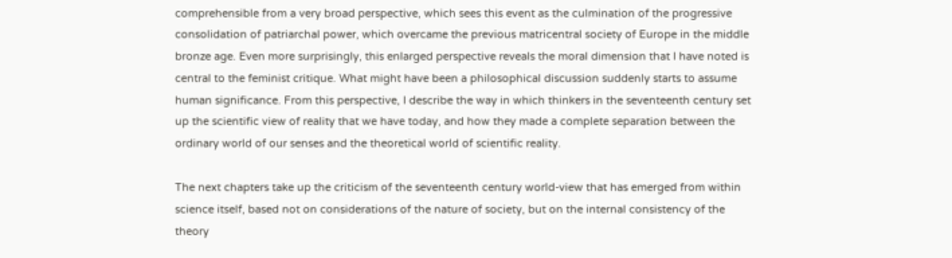comprehensible from a very broad perspective, which sees this event as the culmination of the progressive consolidation of patriarchal power, which overcame the previous matricentral society of Europe in the middle bronze age. Even more surprisingly, this enlarged perspective reveals the moral dimension that I have noted is central to the feminist critique. What might have been a philosophical discussion suddenly starts to assume human significance. From this perspective, I describe the way in which thinkers in the seventeenth century set up the scientific view of reality that we have today, and how they made a complete separation between the ordinary world of our senses and the theoretical world of scientific reality.

The next chapters take up the criticism of the seventeenth century world-view that has emerged from within science itself, based not on considerations of the nature of society, but on the internal consistency of the theory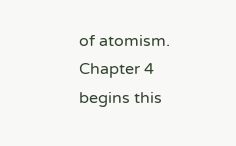of atomism. Chapter 4 begins this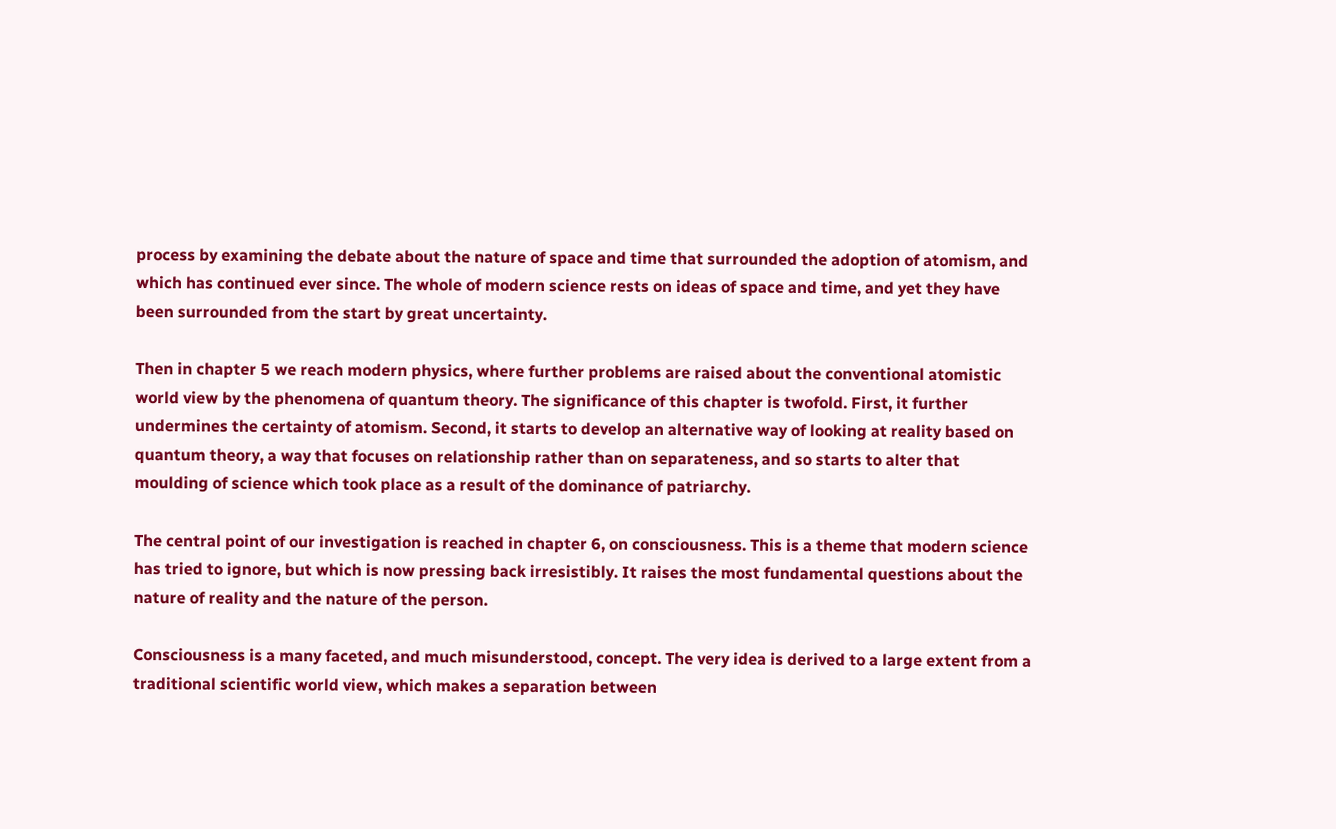process by examining the debate about the nature of space and time that surrounded the adoption of atomism, and which has continued ever since. The whole of modern science rests on ideas of space and time, and yet they have been surrounded from the start by great uncertainty.

Then in chapter 5 we reach modern physics, where further problems are raised about the conventional atomistic world view by the phenomena of quantum theory. The significance of this chapter is twofold. First, it further undermines the certainty of atomism. Second, it starts to develop an alternative way of looking at reality based on quantum theory, a way that focuses on relationship rather than on separateness, and so starts to alter that moulding of science which took place as a result of the dominance of patriarchy.

The central point of our investigation is reached in chapter 6, on consciousness. This is a theme that modern science has tried to ignore, but which is now pressing back irresistibly. It raises the most fundamental questions about the nature of reality and the nature of the person.

Consciousness is a many faceted, and much misunderstood, concept. The very idea is derived to a large extent from a traditional scientific world view, which makes a separation between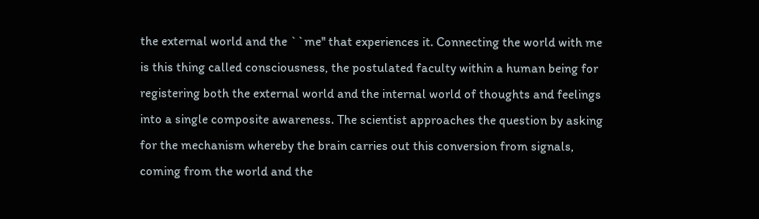the external world and the ``me'' that experiences it. Connecting the world with me is this thing called consciousness, the postulated faculty within a human being for registering both the external world and the internal world of thoughts and feelings into a single composite awareness. The scientist approaches the question by asking for the mechanism whereby the brain carries out this conversion from signals, coming from the world and the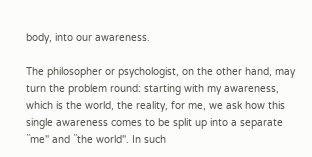body, into our awareness.

The philosopher or psychologist, on the other hand, may turn the problem round: starting with my awareness, which is the world, the reality, for me, we ask how this single awareness comes to be split up into a separate ``me'' and ``the world''. In such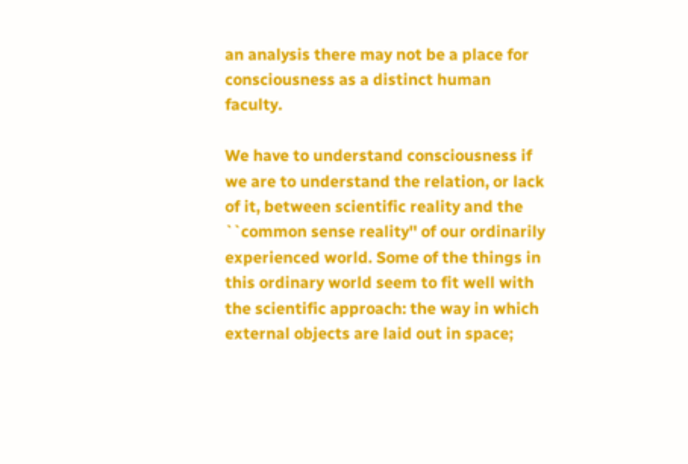an analysis there may not be a place for consciousness as a distinct human faculty.

We have to understand consciousness if we are to understand the relation, or lack of it, between scientific reality and the ``common sense reality'' of our ordinarily experienced world. Some of the things in this ordinary world seem to fit well with the scientific approach: the way in which external objects are laid out in space;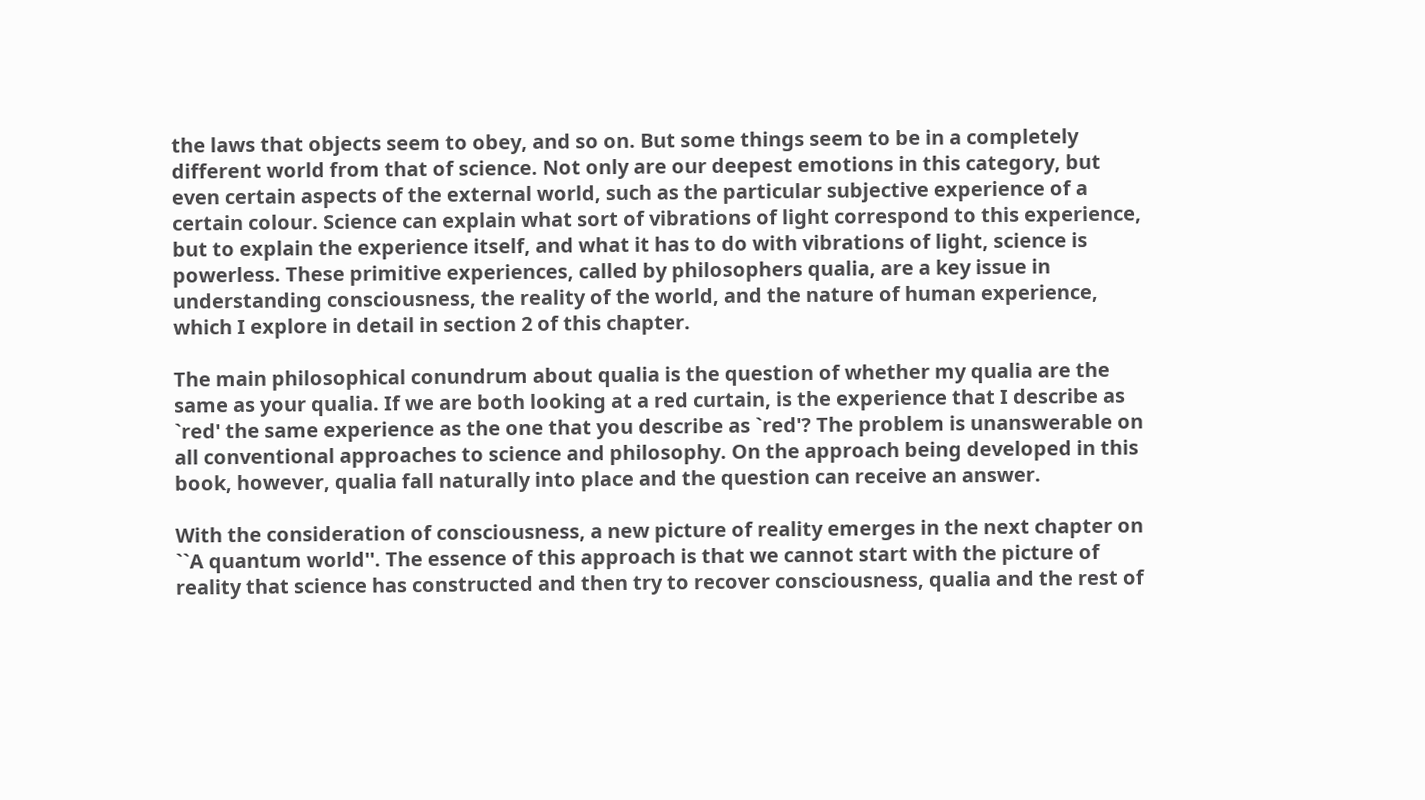the laws that objects seem to obey, and so on. But some things seem to be in a completely different world from that of science. Not only are our deepest emotions in this category, but even certain aspects of the external world, such as the particular subjective experience of a certain colour. Science can explain what sort of vibrations of light correspond to this experience, but to explain the experience itself, and what it has to do with vibrations of light, science is powerless. These primitive experiences, called by philosophers qualia, are a key issue in understanding consciousness, the reality of the world, and the nature of human experience, which I explore in detail in section 2 of this chapter.

The main philosophical conundrum about qualia is the question of whether my qualia are the same as your qualia. If we are both looking at a red curtain, is the experience that I describe as `red' the same experience as the one that you describe as `red'? The problem is unanswerable on all conventional approaches to science and philosophy. On the approach being developed in this book, however, qualia fall naturally into place and the question can receive an answer.

With the consideration of consciousness, a new picture of reality emerges in the next chapter on ``A quantum world''. The essence of this approach is that we cannot start with the picture of reality that science has constructed and then try to recover consciousness, qualia and the rest of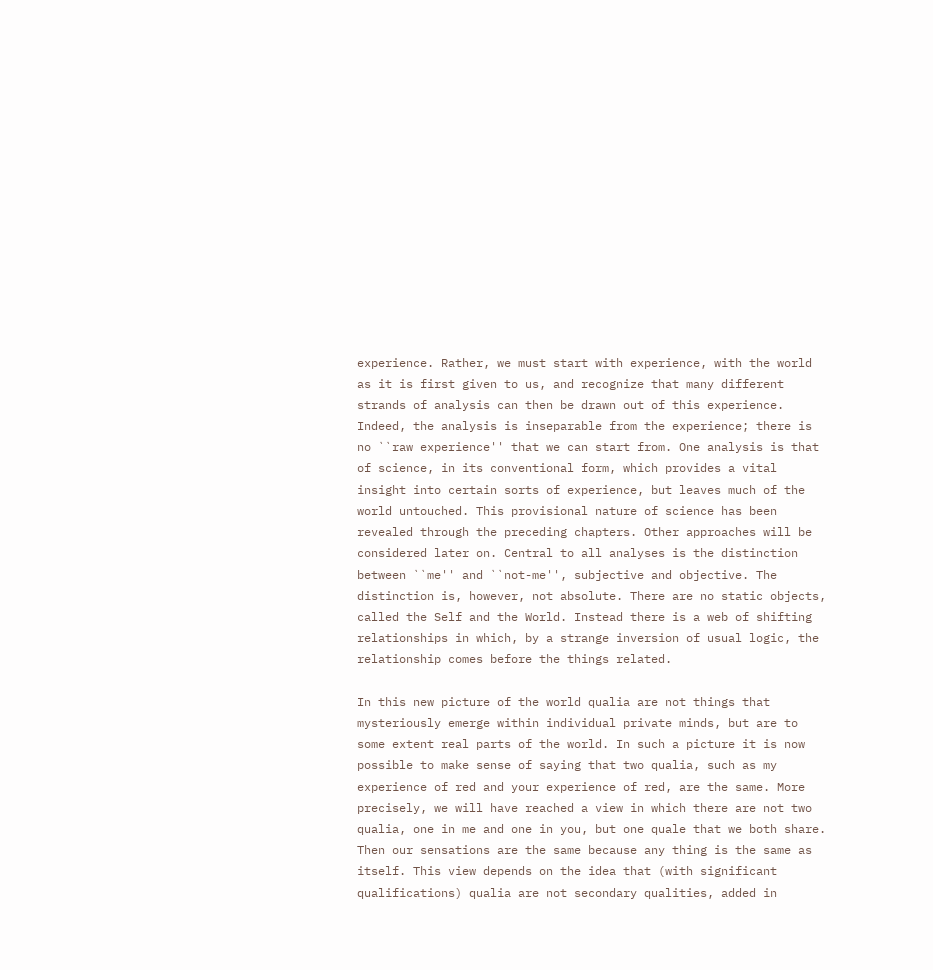experience. Rather, we must start with experience, with the world as it is first given to us, and recognize that many different strands of analysis can then be drawn out of this experience. Indeed, the analysis is inseparable from the experience; there is no ``raw experience'' that we can start from. One analysis is that of science, in its conventional form, which provides a vital insight into certain sorts of experience, but leaves much of the world untouched. This provisional nature of science has been revealed through the preceding chapters. Other approaches will be considered later on. Central to all analyses is the distinction between ``me'' and ``not-me'', subjective and objective. The distinction is, however, not absolute. There are no static objects, called the Self and the World. Instead there is a web of shifting relationships in which, by a strange inversion of usual logic, the relationship comes before the things related.

In this new picture of the world qualia are not things that mysteriously emerge within individual private minds, but are to some extent real parts of the world. In such a picture it is now possible to make sense of saying that two qualia, such as my experience of red and your experience of red, are the same. More precisely, we will have reached a view in which there are not two qualia, one in me and one in you, but one quale that we both share. Then our sensations are the same because any thing is the same as itself. This view depends on the idea that (with significant qualifications) qualia are not secondary qualities, added in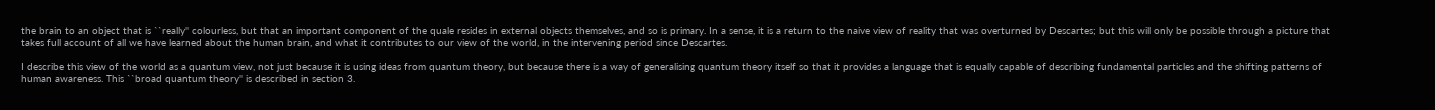the brain to an object that is ``really'' colourless, but that an important component of the quale resides in external objects themselves, and so is primary. In a sense, it is a return to the naive view of reality that was overturned by Descartes; but this will only be possible through a picture that takes full account of all we have learned about the human brain, and what it contributes to our view of the world, in the intervening period since Descartes.

I describe this view of the world as a quantum view, not just because it is using ideas from quantum theory, but because there is a way of generalising quantum theory itself so that it provides a language that is equally capable of describing fundamental particles and the shifting patterns of human awareness. This ``broad quantum theory'' is described in section 3.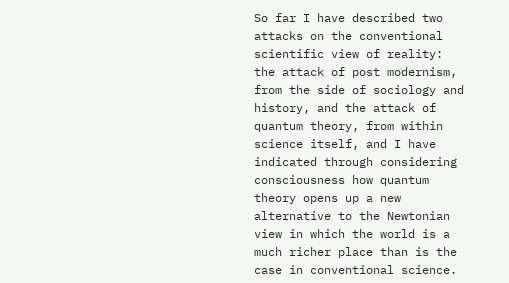So far I have described two attacks on the conventional scientific view of reality: the attack of post modernism, from the side of sociology and history, and the attack of quantum theory, from within science itself, and I have indicated through considering consciousness how quantum theory opens up a new alternative to the Newtonian view in which the world is a much richer place than is the case in conventional science.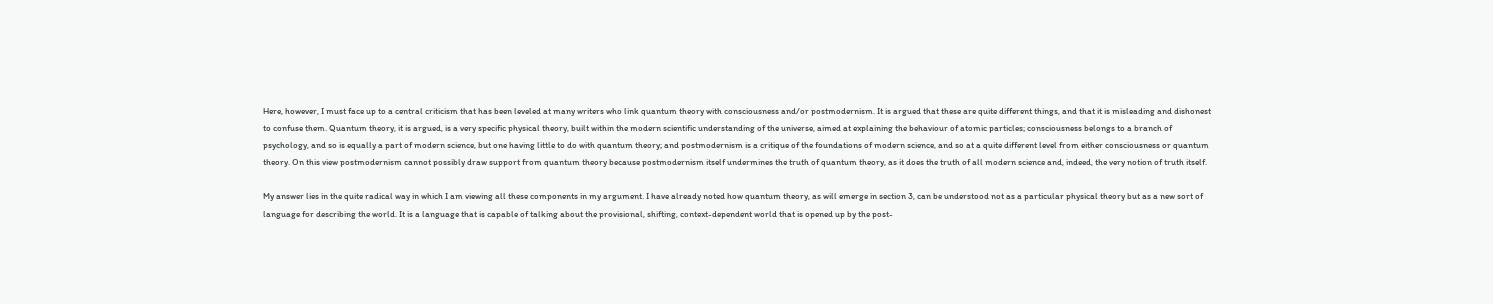Here, however, I must face up to a central criticism that has been leveled at many writers who link quantum theory with consciousness and/or postmodernism. It is argued that these are quite different things, and that it is misleading and dishonest to confuse them. Quantum theory, it is argued, is a very specific physical theory, built within the modern scientific understanding of the universe, aimed at explaining the behaviour of atomic particles; consciousness belongs to a branch of psychology, and so is equally a part of modern science, but one having little to do with quantum theory; and postmodernism is a critique of the foundations of modern science, and so at a quite different level from either consciousness or quantum theory. On this view postmodernism cannot possibly draw support from quantum theory because postmodernism itself undermines the truth of quantum theory, as it does the truth of all modern science and, indeed, the very notion of truth itself.

My answer lies in the quite radical way in which I am viewing all these components in my argument. I have already noted how quantum theory, as will emerge in section 3, can be understood not as a particular physical theory but as a new sort of language for describing the world. It is a language that is capable of talking about the provisional, shifting, context-dependent world that is opened up by the post-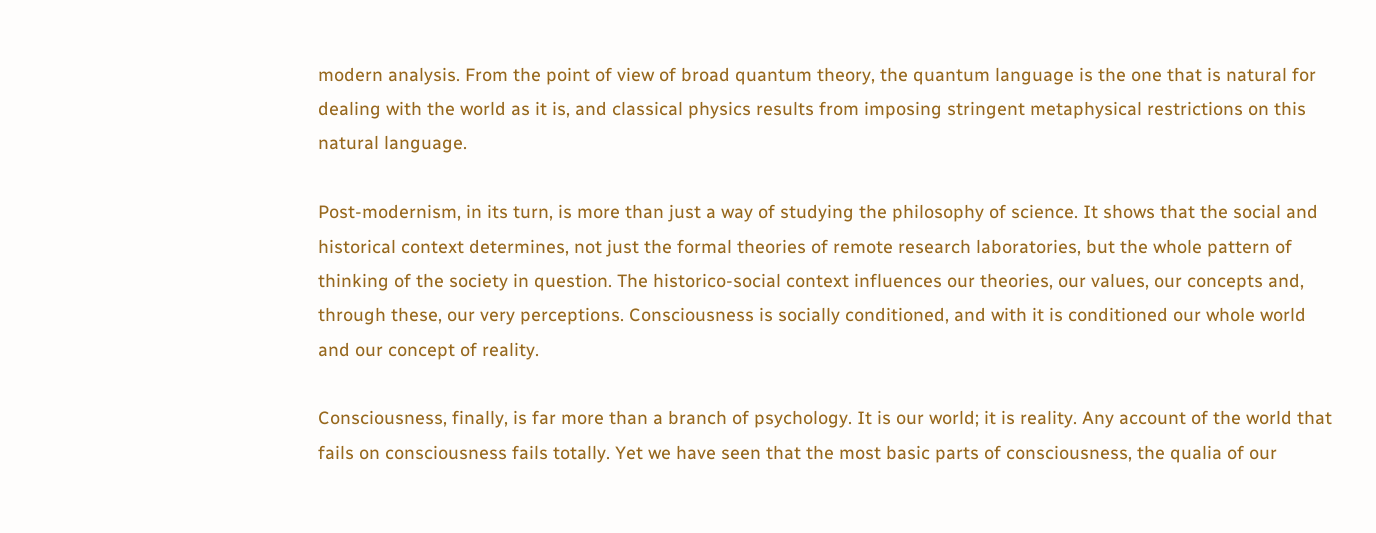modern analysis. From the point of view of broad quantum theory, the quantum language is the one that is natural for dealing with the world as it is, and classical physics results from imposing stringent metaphysical restrictions on this natural language.

Post-modernism, in its turn, is more than just a way of studying the philosophy of science. It shows that the social and historical context determines, not just the formal theories of remote research laboratories, but the whole pattern of thinking of the society in question. The historico-social context influences our theories, our values, our concepts and, through these, our very perceptions. Consciousness is socially conditioned, and with it is conditioned our whole world and our concept of reality.

Consciousness, finally, is far more than a branch of psychology. It is our world; it is reality. Any account of the world that fails on consciousness fails totally. Yet we have seen that the most basic parts of consciousness, the qualia of our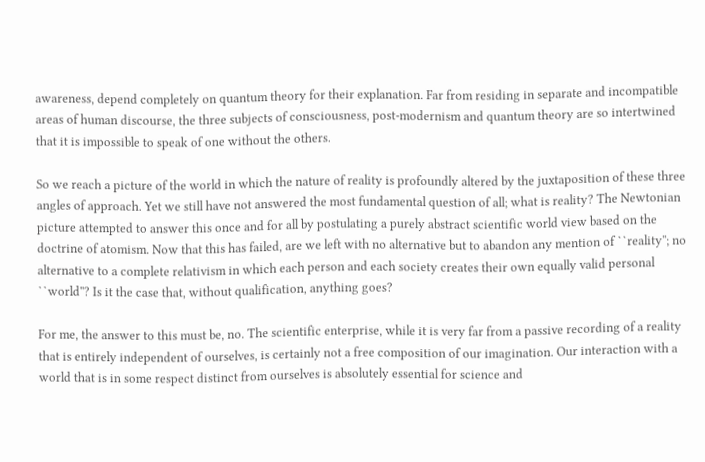awareness, depend completely on quantum theory for their explanation. Far from residing in separate and incompatible areas of human discourse, the three subjects of consciousness, post-modernism and quantum theory are so intertwined that it is impossible to speak of one without the others.

So we reach a picture of the world in which the nature of reality is profoundly altered by the juxtaposition of these three angles of approach. Yet we still have not answered the most fundamental question of all; what is reality? The Newtonian picture attempted to answer this once and for all by postulating a purely abstract scientific world view based on the doctrine of atomism. Now that this has failed, are we left with no alternative but to abandon any mention of ``reality''; no alternative to a complete relativism in which each person and each society creates their own equally valid personal ``world''? Is it the case that, without qualification, anything goes?

For me, the answer to this must be, no. The scientific enterprise, while it is very far from a passive recording of a reality that is entirely independent of ourselves, is certainly not a free composition of our imagination. Our interaction with a world that is in some respect distinct from ourselves is absolutely essential for science and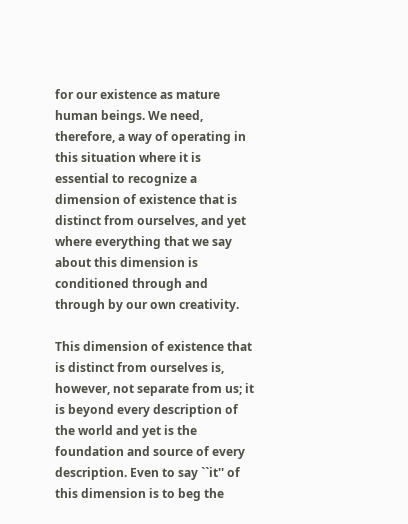for our existence as mature human beings. We need, therefore, a way of operating in this situation where it is essential to recognize a dimension of existence that is distinct from ourselves, and yet where everything that we say about this dimension is conditioned through and through by our own creativity.

This dimension of existence that is distinct from ourselves is, however, not separate from us; it is beyond every description of the world and yet is the foundation and source of every description. Even to say ``it'' of this dimension is to beg the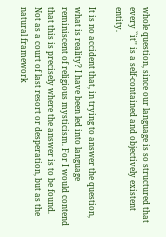whole question, since our language is so structured that every ``it'' is a self-contained and objectively existent entity.

It is no accident that, in trying to answer the question, what is reality? I have been led into language reminiscent of religious mysticism. For I would contend that this is precisely where the answer is to be found. Not as a court of last resort or desperation, but as the natural framework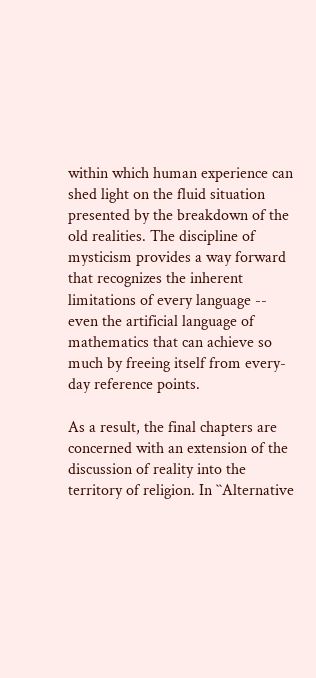within which human experience can shed light on the fluid situation presented by the breakdown of the old realities. The discipline of mysticism provides a way forward that recognizes the inherent limitations of every language -- even the artificial language of mathematics that can achieve so much by freeing itself from every-day reference points.

As a result, the final chapters are concerned with an extension of the discussion of reality into the territory of religion. In ``Alternative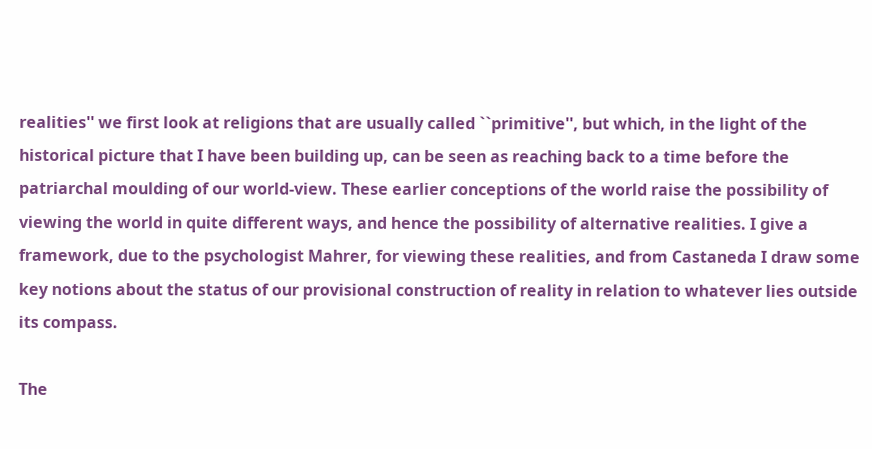realities'' we first look at religions that are usually called ``primitive'', but which, in the light of the historical picture that I have been building up, can be seen as reaching back to a time before the patriarchal moulding of our world-view. These earlier conceptions of the world raise the possibility of viewing the world in quite different ways, and hence the possibility of alternative realities. I give a framework, due to the psychologist Mahrer, for viewing these realities, and from Castaneda I draw some key notions about the status of our provisional construction of reality in relation to whatever lies outside its compass.

The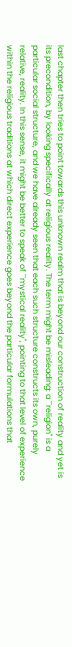last chapter then tries to point towards this unknown realm that is beyond our construction of reality and yet is its precondition, by looking specifically at religious reality. The term might be misleading: a ``religion'' is a particular social structure, and we have already seen that each such structure constructs its own, purely relative, reality. In this sense, it might be better to speak of ``mystical reality'', pointing to that level of experience within the religious traditions at which direct experience goes beyond the particular formulations that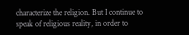characterize the religion. But I continue to speak of religious reality, in order to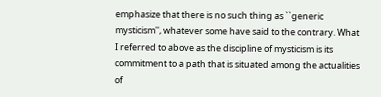emphasize that there is no such thing as ``generic mysticism'', whatever some have said to the contrary. What I referred to above as the discipline of mysticism is its commitment to a path that is situated among the actualities of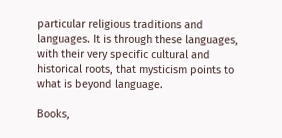particular religious traditions and languages. It is through these languages, with their very specific cultural and historical roots, that mysticism points to what is beyond language.

Books,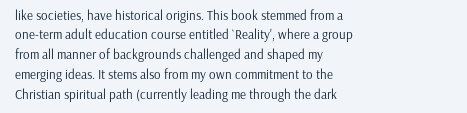like societies, have historical origins. This book stemmed from a one-term adult education course entitled `Reality', where a group from all manner of backgrounds challenged and shaped my emerging ideas. It stems also from my own commitment to the Christian spiritual path (currently leading me through the dark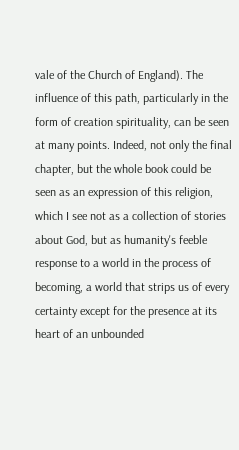vale of the Church of England). The influence of this path, particularly in the form of creation spirituality, can be seen at many points. Indeed, not only the final chapter, but the whole book could be seen as an expression of this religion, which I see not as a collection of stories about God, but as humanity's feeble response to a world in the process of becoming, a world that strips us of every certainty except for the presence at its heart of an unbounded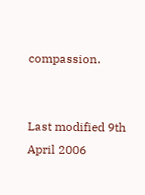compassion.


Last modified 9th April 2006